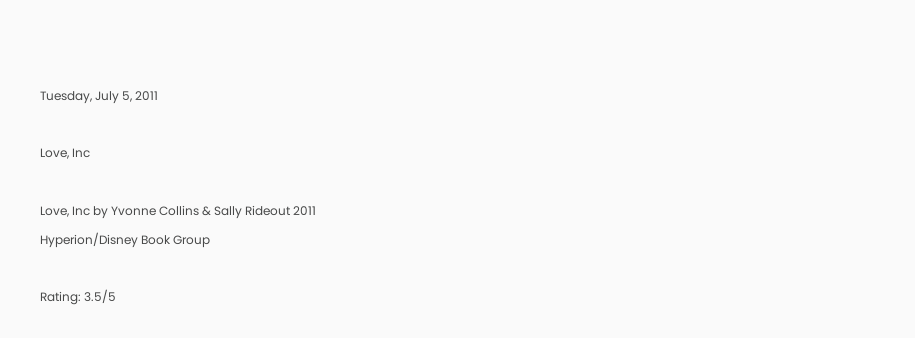Tuesday, July 5, 2011

Love, Inc

Love, Inc by Yvonne Collins & Sally Rideout 2011
Hyperion/Disney Book Group

Rating: 3.5/5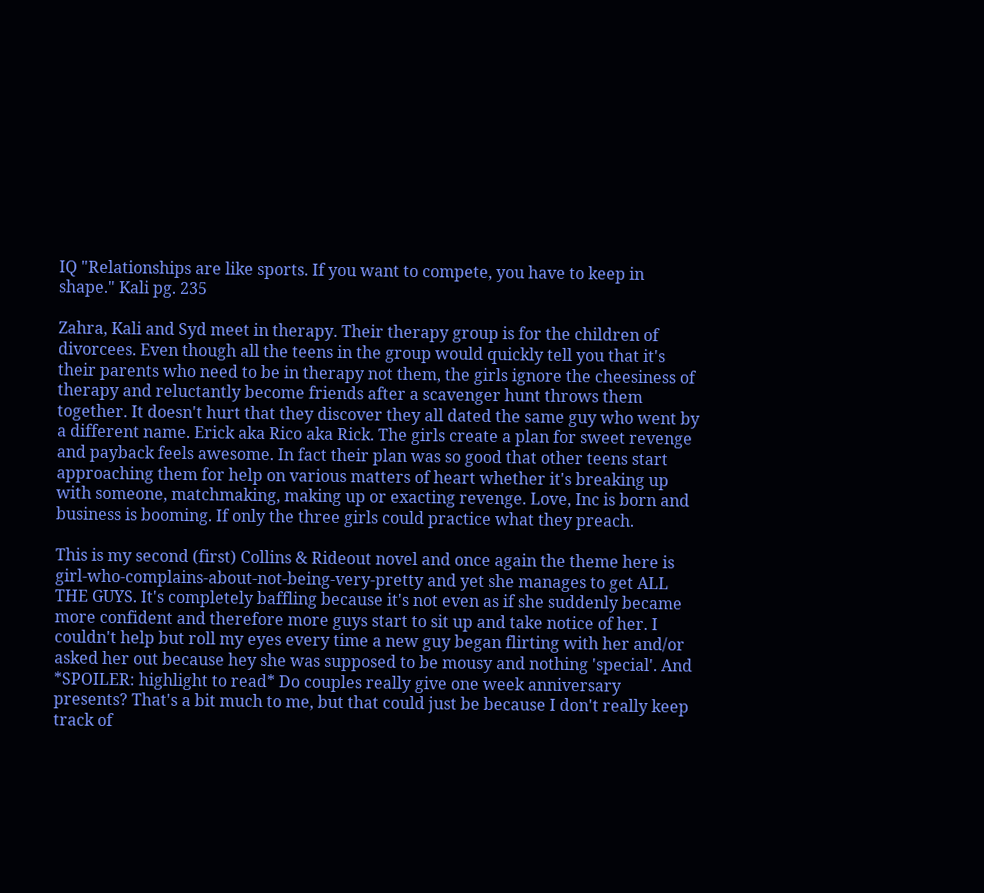IQ "Relationships are like sports. If you want to compete, you have to keep in shape." Kali pg. 235

Zahra, Kali and Syd meet in therapy. Their therapy group is for the children of divorcees. Even though all the teens in the group would quickly tell you that it's their parents who need to be in therapy not them, the girls ignore the cheesiness of therapy and reluctantly become friends after a scavenger hunt throws them together. It doesn't hurt that they discover they all dated the same guy who went by a different name. Erick aka Rico aka Rick. The girls create a plan for sweet revenge and payback feels awesome. In fact their plan was so good that other teens start approaching them for help on various matters of heart whether it's breaking up with someone, matchmaking, making up or exacting revenge. Love, Inc is born and business is booming. If only the three girls could practice what they preach.

This is my second (first) Collins & Rideout novel and once again the theme here is girl-who-complains-about-not-being-very-pretty and yet she manages to get ALL THE GUYS. It's completely baffling because it's not even as if she suddenly became more confident and therefore more guys start to sit up and take notice of her. I couldn't help but roll my eyes every time a new guy began flirting with her and/or asked her out because hey she was supposed to be mousy and nothing 'special'. And *SPOILER: highlight to read* Do couples really give one week anniversary presents? That's a bit much to me, but that could just be because I don't really keep track of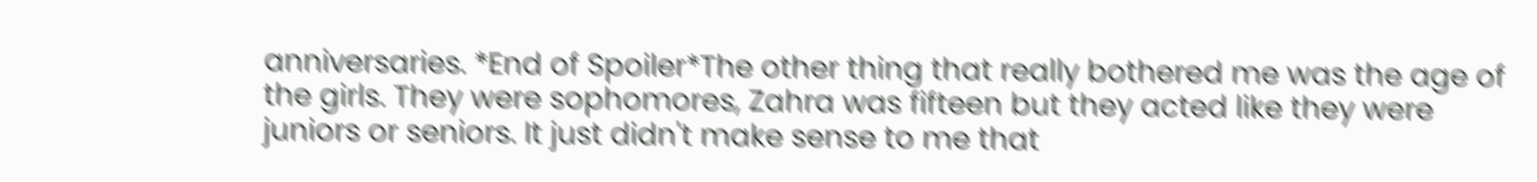anniversaries. *End of Spoiler*The other thing that really bothered me was the age of the girls. They were sophomores, Zahra was fifteen but they acted like they were juniors or seniors. It just didn't make sense to me that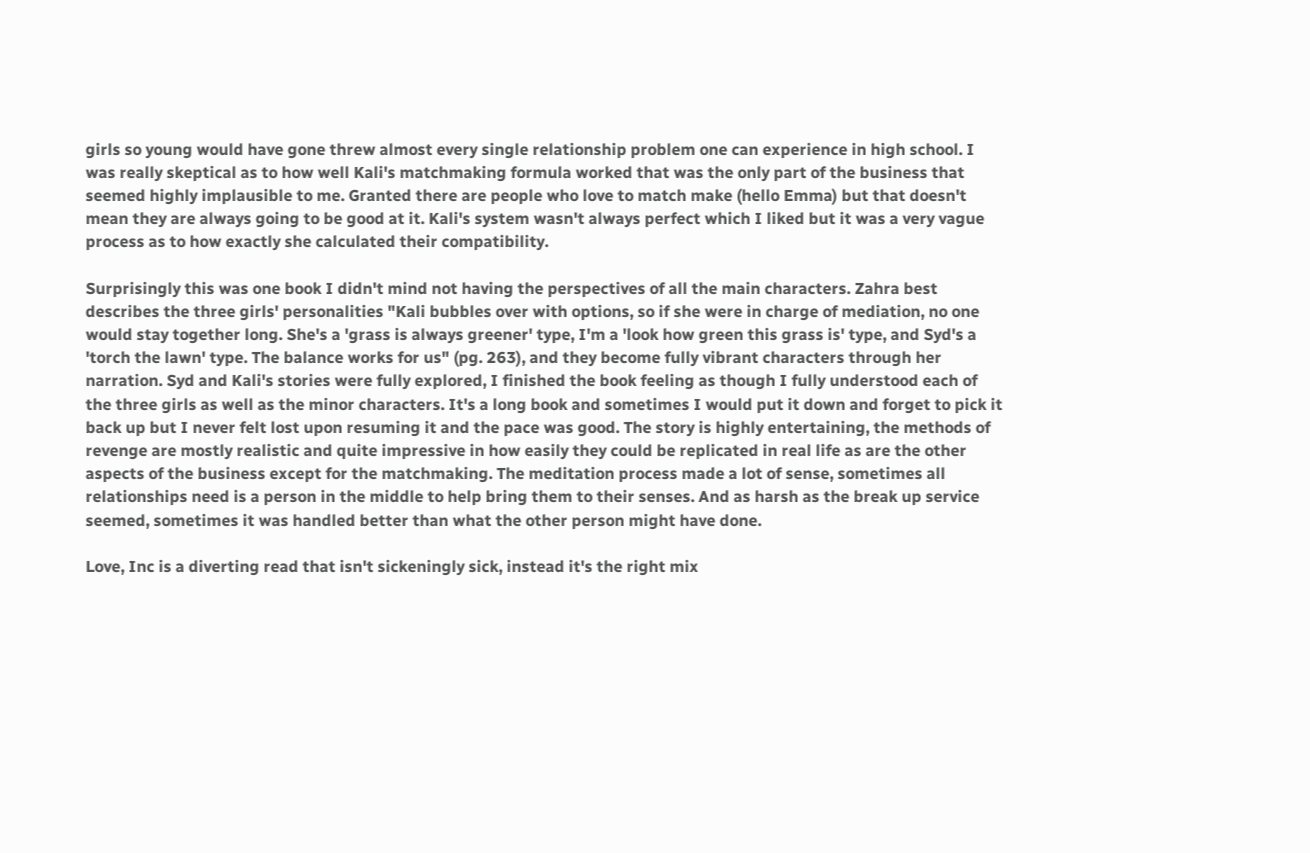girls so young would have gone threw almost every single relationship problem one can experience in high school. I was really skeptical as to how well Kali's matchmaking formula worked that was the only part of the business that seemed highly implausible to me. Granted there are people who love to match make (hello Emma) but that doesn't mean they are always going to be good at it. Kali's system wasn't always perfect which I liked but it was a very vague process as to how exactly she calculated their compatibility.

Surprisingly this was one book I didn't mind not having the perspectives of all the main characters. Zahra best describes the three girls' personalities "Kali bubbles over with options, so if she were in charge of mediation, no one would stay together long. She's a 'grass is always greener' type, I'm a 'look how green this grass is' type, and Syd's a 'torch the lawn' type. The balance works for us" (pg. 263), and they become fully vibrant characters through her narration. Syd and Kali's stories were fully explored, I finished the book feeling as though I fully understood each of the three girls as well as the minor characters. It's a long book and sometimes I would put it down and forget to pick it back up but I never felt lost upon resuming it and the pace was good. The story is highly entertaining, the methods of revenge are mostly realistic and quite impressive in how easily they could be replicated in real life as are the other aspects of the business except for the matchmaking. The meditation process made a lot of sense, sometimes all relationships need is a person in the middle to help bring them to their senses. And as harsh as the break up service seemed, sometimes it was handled better than what the other person might have done.

Love, Inc is a diverting read that isn't sickeningly sick, instead it's the right mix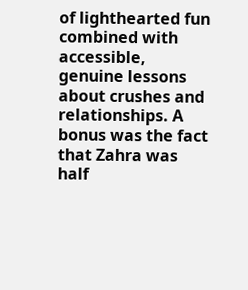of lighthearted fun combined with accessible, genuine lessons about crushes and relationships. A bonus was the fact that Zahra was half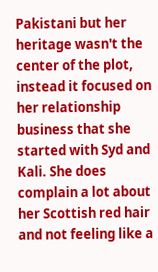Pakistani but her heritage wasn't the center of the plot, instead it focused on her relationship business that she started with Syd and Kali. She does complain a lot about her Scottish red hair and not feeling like a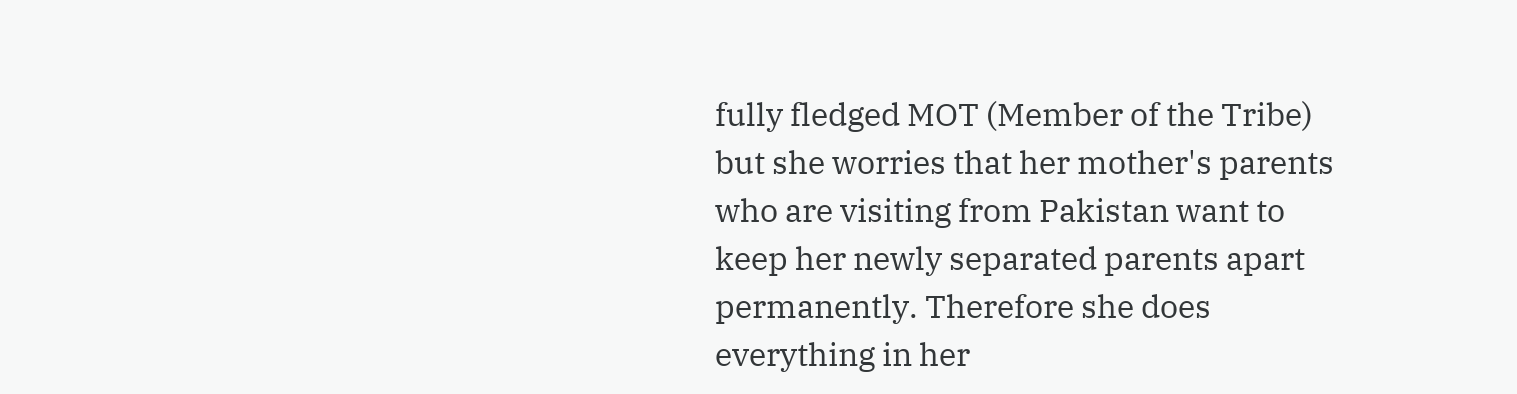fully fledged MOT (Member of the Tribe) but she worries that her mother's parents who are visiting from Pakistan want to keep her newly separated parents apart permanently. Therefore she does everything in her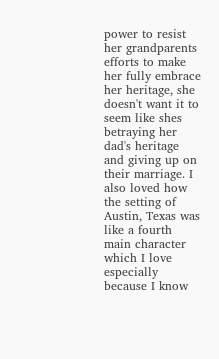power to resist her grandparents efforts to make her fully embrace her heritage, she doesn't want it to seem like shes betraying her dad's heritage and giving up on their marriage. I also loved how the setting of Austin, Texas was like a fourth main character which I love especially because I know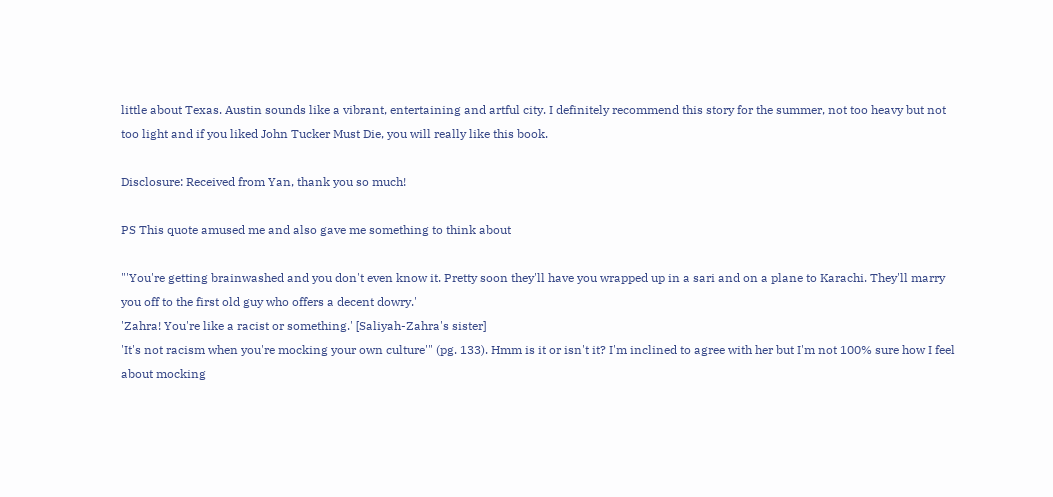little about Texas. Austin sounds like a vibrant, entertaining and artful city. I definitely recommend this story for the summer, not too heavy but not too light and if you liked John Tucker Must Die, you will really like this book.

Disclosure: Received from Yan, thank you so much!

PS This quote amused me and also gave me something to think about

"'You're getting brainwashed and you don't even know it. Pretty soon they'll have you wrapped up in a sari and on a plane to Karachi. They'll marry you off to the first old guy who offers a decent dowry.'
'Zahra! You're like a racist or something.' [Saliyah-Zahra's sister]
'It's not racism when you're mocking your own culture'" (pg. 133). Hmm is it or isn't it? I'm inclined to agree with her but I'm not 100% sure how I feel about mocking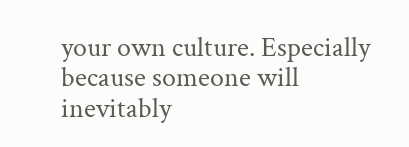your own culture. Especially because someone will inevitably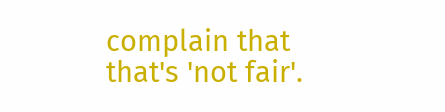complain that that's 'not fair'.